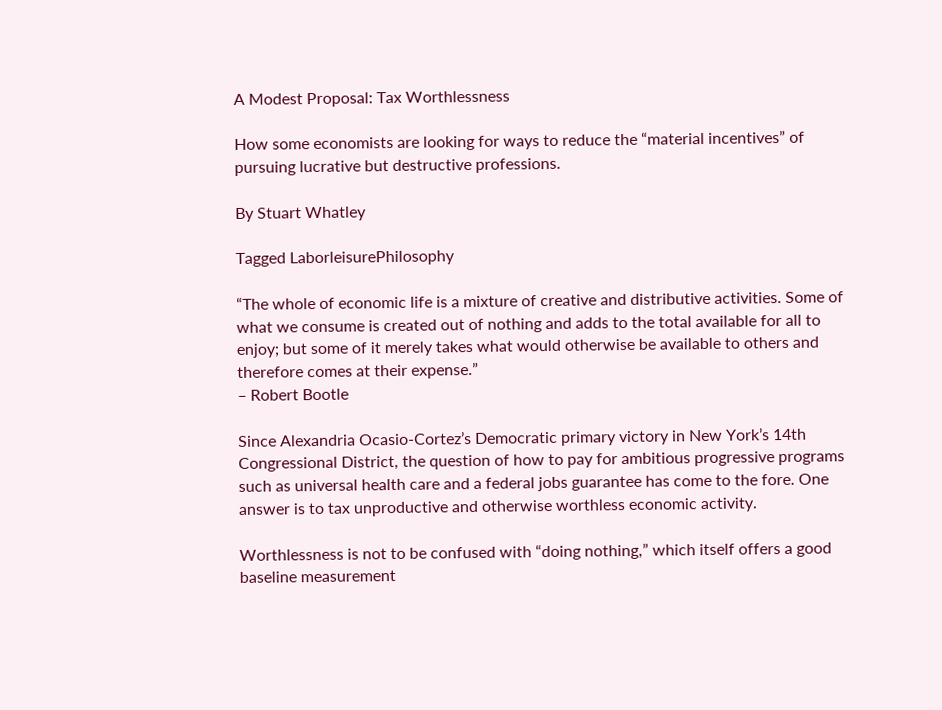A Modest Proposal: Tax Worthlessness

How some economists are looking for ways to reduce the “material incentives” of pursuing lucrative but destructive professions.

By Stuart Whatley

Tagged LaborleisurePhilosophy

“The whole of economic life is a mixture of creative and distributive activities. Some of what we consume is created out of nothing and adds to the total available for all to enjoy; but some of it merely takes what would otherwise be available to others and therefore comes at their expense.”
– Robert Bootle

Since Alexandria Ocasio-Cortez’s Democratic primary victory in New York’s 14th Congressional District, the question of how to pay for ambitious progressive programs such as universal health care and a federal jobs guarantee has come to the fore. One answer is to tax unproductive and otherwise worthless economic activity.

Worthlessness is not to be confused with “doing nothing,” which itself offers a good baseline measurement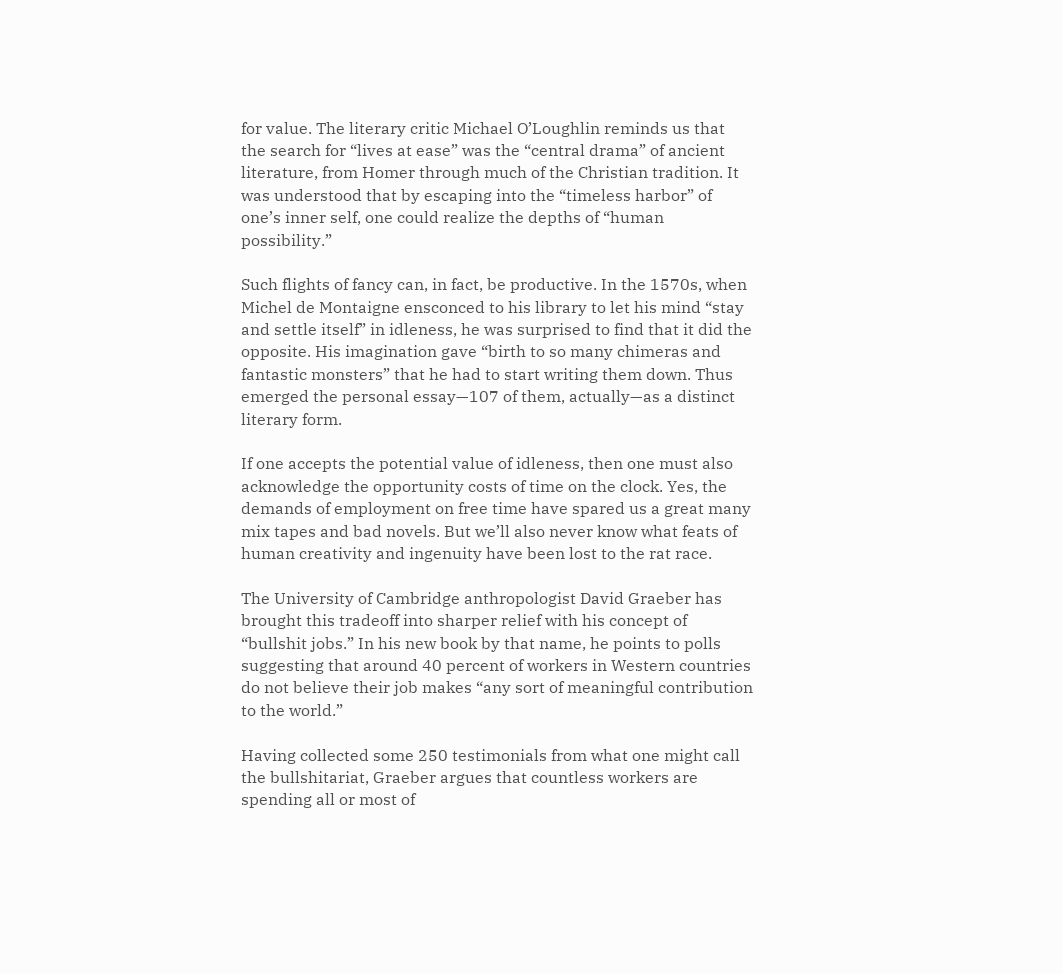for value. The literary critic Michael O’Loughlin reminds us that the search for “lives at ease” was the “central drama” of ancient literature, from Homer through much of the Christian tradition. It was understood that by escaping into the “timeless harbor” of one’s inner self, one could realize the depths of “human possibility.”

Such flights of fancy can, in fact, be productive. In the 1570s, when Michel de Montaigne ensconced to his library to let his mind “stay and settle itself” in idleness, he was surprised to find that it did the opposite. His imagination gave “birth to so many chimeras and fantastic monsters” that he had to start writing them down. Thus emerged the personal essay—107 of them, actually—as a distinct literary form.

If one accepts the potential value of idleness, then one must also acknowledge the opportunity costs of time on the clock. Yes, the demands of employment on free time have spared us a great many mix tapes and bad novels. But we’ll also never know what feats of human creativity and ingenuity have been lost to the rat race.

The University of Cambridge anthropologist David Graeber has brought this tradeoff into sharper relief with his concept of “bullshit jobs.” In his new book by that name, he points to polls suggesting that around 40 percent of workers in Western countries do not believe their job makes “any sort of meaningful contribution to the world.”

Having collected some 250 testimonials from what one might call the bullshitariat, Graeber argues that countless workers are spending all or most of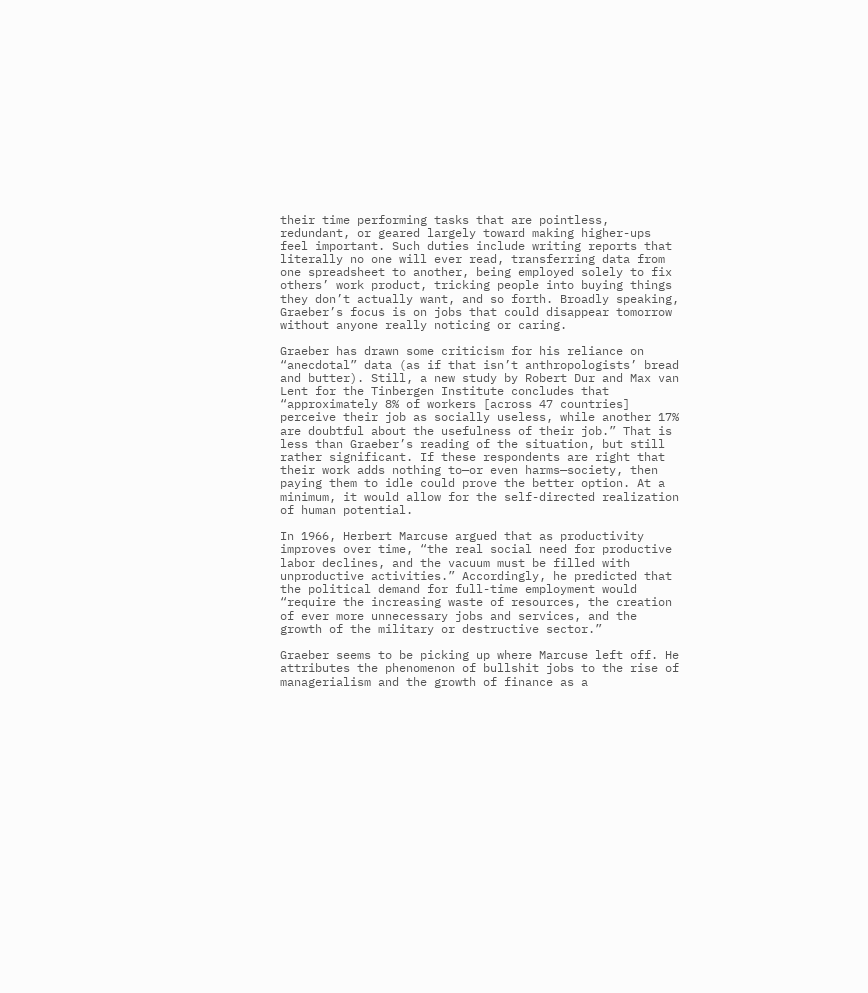their time performing tasks that are pointless, redundant, or geared largely toward making higher-ups feel important. Such duties include writing reports that literally no one will ever read, transferring data from one spreadsheet to another, being employed solely to fix others’ work product, tricking people into buying things they don’t actually want, and so forth. Broadly speaking, Graeber’s focus is on jobs that could disappear tomorrow without anyone really noticing or caring.

Graeber has drawn some criticism for his reliance on “anecdotal” data (as if that isn’t anthropologists’ bread and butter). Still, a new study by Robert Dur and Max van Lent for the Tinbergen Institute concludes that “approximately 8% of workers [across 47 countries] perceive their job as socially useless, while another 17% are doubtful about the usefulness of their job.” That is less than Graeber’s reading of the situation, but still rather significant. If these respondents are right that their work adds nothing to—or even harms—society, then paying them to idle could prove the better option. At a minimum, it would allow for the self-directed realization of human potential.

In 1966, Herbert Marcuse argued that as productivity improves over time, “the real social need for productive labor declines, and the vacuum must be filled with unproductive activities.” Accordingly, he predicted that the political demand for full-time employment would “require the increasing waste of resources, the creation of ever more unnecessary jobs and services, and the growth of the military or destructive sector.”

Graeber seems to be picking up where Marcuse left off. He attributes the phenomenon of bullshit jobs to the rise of managerialism and the growth of finance as a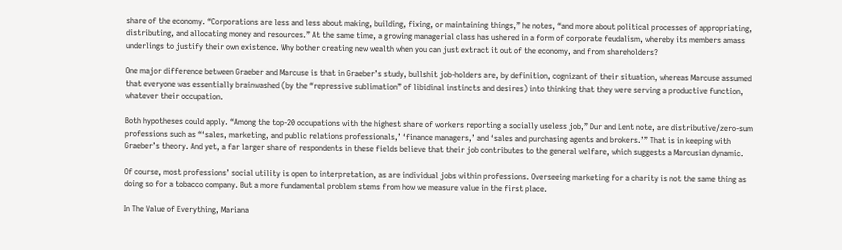share of the economy. “Corporations are less and less about making, building, fixing, or maintaining things,” he notes, “and more about political processes of appropriating, distributing, and allocating money and resources.” At the same time, a growing managerial class has ushered in a form of corporate feudalism, whereby its members amass underlings to justify their own existence. Why bother creating new wealth when you can just extract it out of the economy, and from shareholders?

One major difference between Graeber and Marcuse is that in Graeber’s study, bullshit job-holders are, by definition, cognizant of their situation, whereas Marcuse assumed that everyone was essentially brainwashed (by the “repressive sublimation” of libidinal instincts and desires) into thinking that they were serving a productive function, whatever their occupation.

Both hypotheses could apply. “Among the top-20 occupations with the highest share of workers reporting a socially useless job,” Dur and Lent note, are distributive/zero-sum professions such as “‘sales, marketing, and public relations professionals,’ ‘finance managers,’ and ‘sales and purchasing agents and brokers.’” That is in keeping with Graeber’s theory. And yet, a far larger share of respondents in these fields believe that their job contributes to the general welfare, which suggests a Marcusian dynamic.

Of course, most professions’ social utility is open to interpretation, as are individual jobs within professions. Overseeing marketing for a charity is not the same thing as doing so for a tobacco company. But a more fundamental problem stems from how we measure value in the first place.

In The Value of Everything, Mariana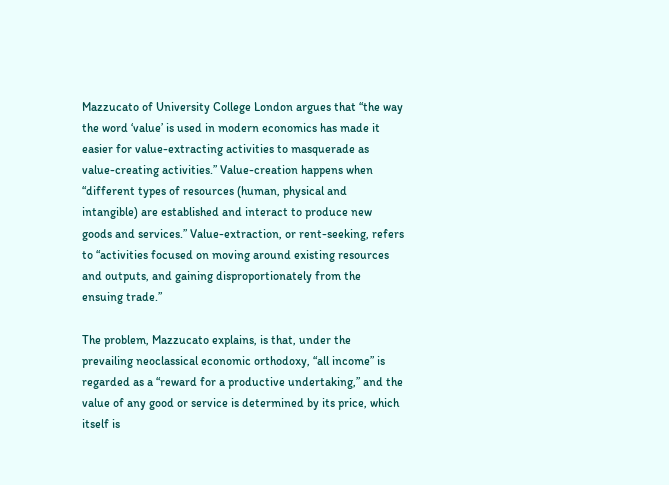Mazzucato of University College London argues that “the way the word ‘value’ is used in modern economics has made it easier for value-extracting activities to masquerade as value-creating activities.” Value-creation happens when “different types of resources (human, physical and intangible) are established and interact to produce new goods and services.” Value-extraction, or rent-seeking, refers to “activities focused on moving around existing resources and outputs, and gaining disproportionately from the ensuing trade.”

The problem, Mazzucato explains, is that, under the prevailing neoclassical economic orthodoxy, “all income” is regarded as a “reward for a productive undertaking,” and the value of any good or service is determined by its price, which itself is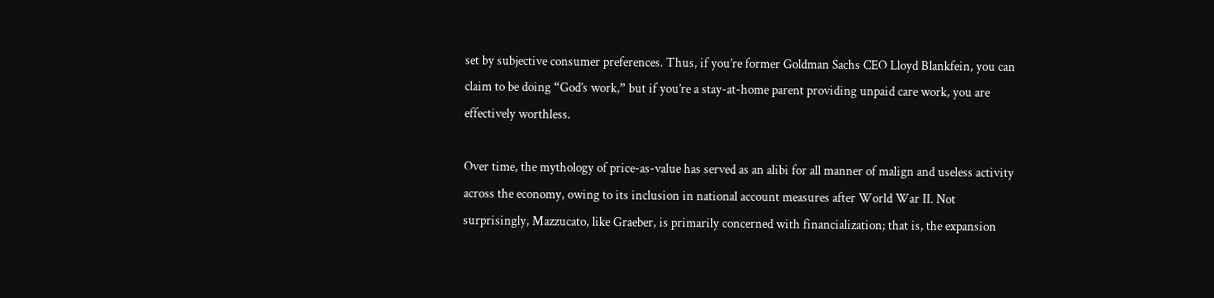set by subjective consumer preferences. Thus, if you’re former Goldman Sachs CEO Lloyd Blankfein, you can claim to be doing “God’s work,” but if you’re a stay-at-home parent providing unpaid care work, you are effectively worthless.

Over time, the mythology of price-as-value has served as an alibi for all manner of malign and useless activity across the economy, owing to its inclusion in national account measures after World War II. Not surprisingly, Mazzucato, like Graeber, is primarily concerned with financialization; that is, the expansion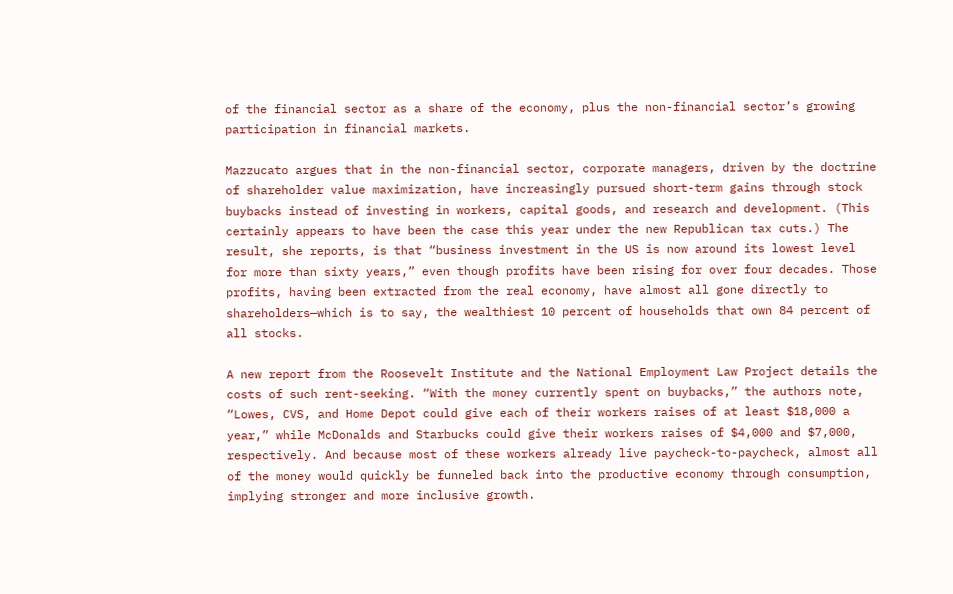of the financial sector as a share of the economy, plus the non-financial sector’s growing participation in financial markets.

Mazzucato argues that in the non-financial sector, corporate managers, driven by the doctrine of shareholder value maximization, have increasingly pursued short-term gains through stock buybacks instead of investing in workers, capital goods, and research and development. (This certainly appears to have been the case this year under the new Republican tax cuts.) The result, she reports, is that “business investment in the US is now around its lowest level for more than sixty years,” even though profits have been rising for over four decades. Those profits, having been extracted from the real economy, have almost all gone directly to shareholders—which is to say, the wealthiest 10 percent of households that own 84 percent of all stocks.

A new report from the Roosevelt Institute and the National Employment Law Project details the costs of such rent-seeking. “With the money currently spent on buybacks,” the authors note, “Lowes, CVS, and Home Depot could give each of their workers raises of at least $18,000 a year,” while McDonalds and Starbucks could give their workers raises of $4,000 and $7,000, respectively. And because most of these workers already live paycheck-to-paycheck, almost all of the money would quickly be funneled back into the productive economy through consumption, implying stronger and more inclusive growth.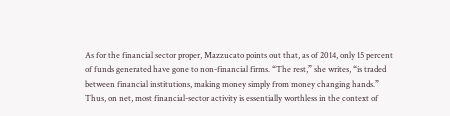As for the financial sector proper, Mazzucato points out that, as of 2014, only 15 percent of funds generated have gone to non-financial firms. “The rest,” she writes, “is traded between financial institutions, making money simply from money changing hands.” Thus, on net, most financial-sector activity is essentially worthless in the context of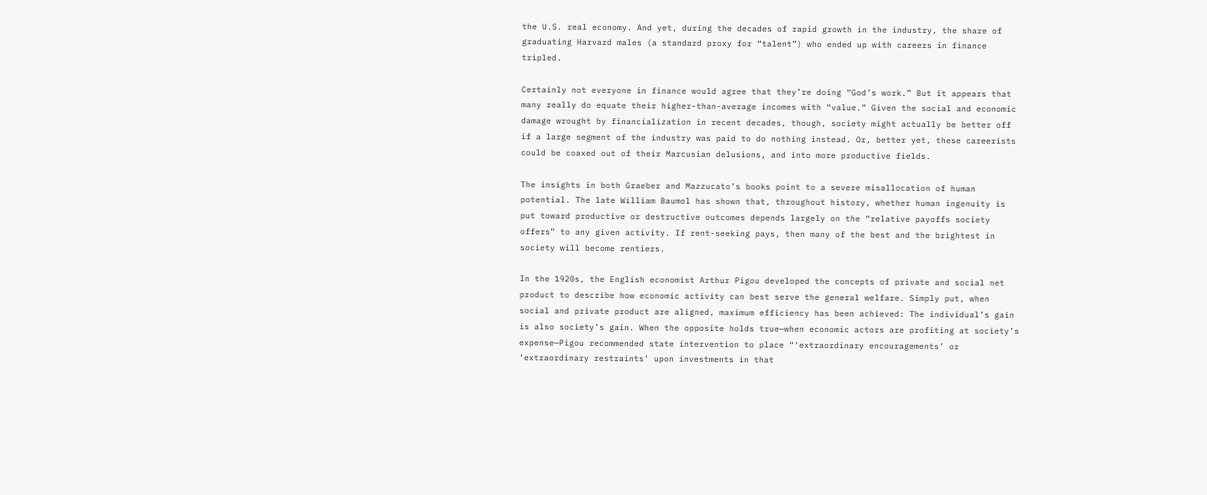the U.S. real economy. And yet, during the decades of rapid growth in the industry, the share of graduating Harvard males (a standard proxy for “talent”) who ended up with careers in finance tripled.

Certainly not everyone in finance would agree that they’re doing “God’s work.” But it appears that many really do equate their higher-than-average incomes with “value.” Given the social and economic damage wrought by financialization in recent decades, though, society might actually be better off if a large segment of the industry was paid to do nothing instead. Or, better yet, these careerists could be coaxed out of their Marcusian delusions, and into more productive fields.

The insights in both Graeber and Mazzucato’s books point to a severe misallocation of human potential. The late William Baumol has shown that, throughout history, whether human ingenuity is put toward productive or destructive outcomes depends largely on the “relative payoffs society offers” to any given activity. If rent-seeking pays, then many of the best and the brightest in society will become rentiers.

In the 1920s, the English economist Arthur Pigou developed the concepts of private and social net product to describe how economic activity can best serve the general welfare. Simply put, when social and private product are aligned, maximum efficiency has been achieved: The individual’s gain is also society’s gain. When the opposite holds true—when economic actors are profiting at society’s expense—Pigou recommended state intervention to place “‘extraordinary encouragements’ or ‘extraordinary restraints’ upon investments in that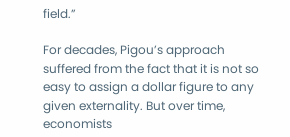field.”

For decades, Pigou’s approach suffered from the fact that it is not so easy to assign a dollar figure to any given externality. But over time, economists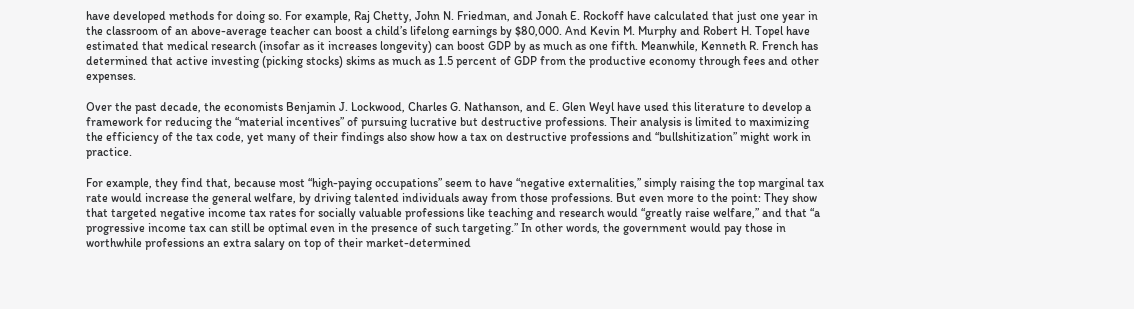have developed methods for doing so. For example, Raj Chetty, John N. Friedman, and Jonah E. Rockoff have calculated that just one year in the classroom of an above-average teacher can boost a child’s lifelong earnings by $80,000. And Kevin M. Murphy and Robert H. Topel have estimated that medical research (insofar as it increases longevity) can boost GDP by as much as one fifth. Meanwhile, Kenneth R. French has determined that active investing (picking stocks) skims as much as 1.5 percent of GDP from the productive economy through fees and other expenses.

Over the past decade, the economists Benjamin J. Lockwood, Charles G. Nathanson, and E. Glen Weyl have used this literature to develop a framework for reducing the “material incentives” of pursuing lucrative but destructive professions. Their analysis is limited to maximizing the efficiency of the tax code, yet many of their findings also show how a tax on destructive professions and “bullshitization” might work in practice.

For example, they find that, because most “high-paying occupations” seem to have “negative externalities,” simply raising the top marginal tax rate would increase the general welfare, by driving talented individuals away from those professions. But even more to the point: They show that targeted negative income tax rates for socially valuable professions like teaching and research would “greatly raise welfare,” and that “a progressive income tax can still be optimal even in the presence of such targeting.” In other words, the government would pay those in worthwhile professions an extra salary on top of their market-determined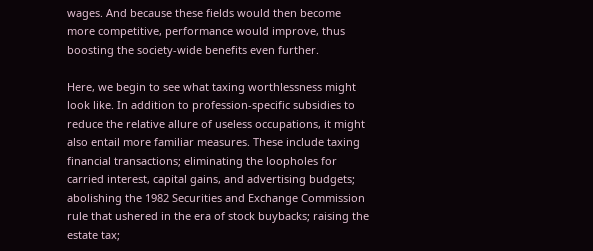wages. And because these fields would then become more competitive, performance would improve, thus boosting the society-wide benefits even further.

Here, we begin to see what taxing worthlessness might look like. In addition to profession-specific subsidies to reduce the relative allure of useless occupations, it might also entail more familiar measures. These include taxing financial transactions; eliminating the loopholes for carried interest, capital gains, and advertising budgets; abolishing the 1982 Securities and Exchange Commission rule that ushered in the era of stock buybacks; raising the estate tax;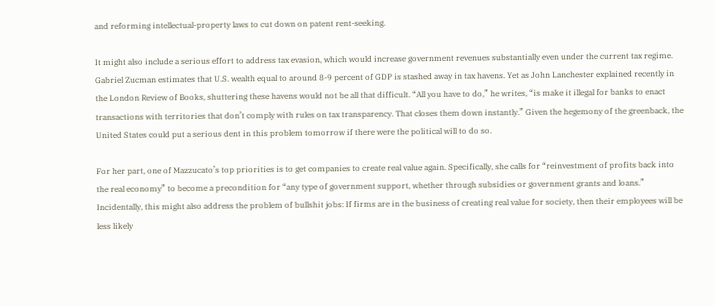and reforming intellectual-property laws to cut down on patent rent-seeking.

It might also include a serious effort to address tax evasion, which would increase government revenues substantially even under the current tax regime. Gabriel Zucman estimates that U.S. wealth equal to around 8-9 percent of GDP is stashed away in tax havens. Yet as John Lanchester explained recently in the London Review of Books, shuttering these havens would not be all that difficult. “All you have to do,” he writes, “is make it illegal for banks to enact transactions with territories that don’t comply with rules on tax transparency. That closes them down instantly.” Given the hegemony of the greenback, the United States could put a serious dent in this problem tomorrow if there were the political will to do so.

For her part, one of Mazzucato’s top priorities is to get companies to create real value again. Specifically, she calls for “reinvestment of profits back into the real economy” to become a precondition for “any type of government support, whether through subsidies or government grants and loans.” Incidentally, this might also address the problem of bullshit jobs: If firms are in the business of creating real value for society, then their employees will be less likely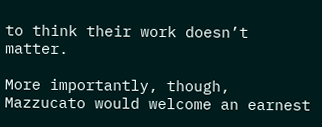to think their work doesn’t matter.

More importantly, though, Mazzucato would welcome an earnest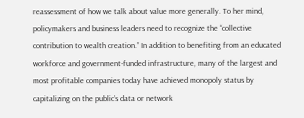reassessment of how we talk about value more generally. To her mind, policymakers and business leaders need to recognize the “collective contribution to wealth creation.” In addition to benefiting from an educated workforce and government-funded infrastructure, many of the largest and most profitable companies today have achieved monopoly status by capitalizing on the public’s data or network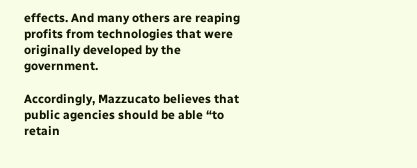effects. And many others are reaping profits from technologies that were originally developed by the government.

Accordingly, Mazzucato believes that public agencies should be able “to retain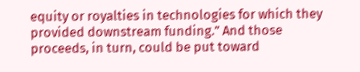equity or royalties in technologies for which they provided downstream funding.” And those proceeds, in turn, could be put toward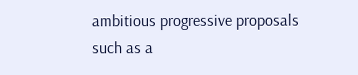ambitious progressive proposals such as a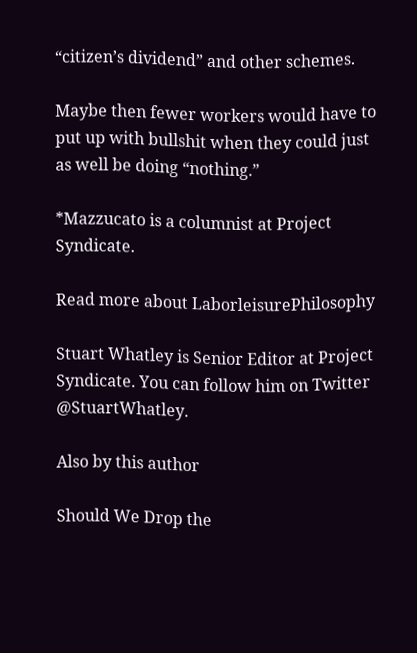“citizen’s dividend” and other schemes.

Maybe then fewer workers would have to put up with bullshit when they could just as well be doing “nothing.”

*Mazzucato is a columnist at Project Syndicate.

Read more about LaborleisurePhilosophy

Stuart Whatley is Senior Editor at Project Syndicate. You can follow him on Twitter @StuartWhatley.

Also by this author

Should We Drop the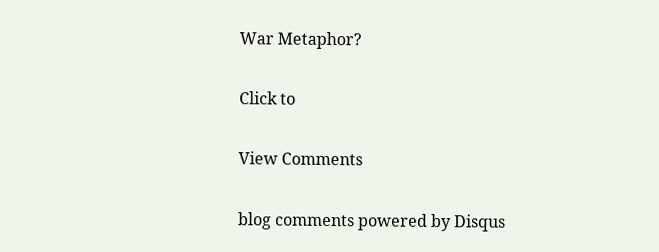War Metaphor?

Click to

View Comments

blog comments powered by Disqus